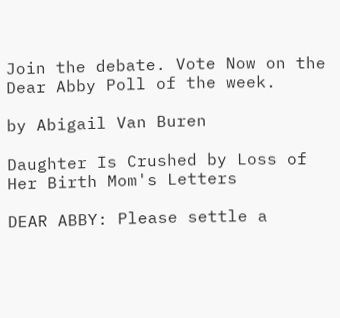Join the debate. Vote Now on the Dear Abby Poll of the week.

by Abigail Van Buren

Daughter Is Crushed by Loss of Her Birth Mom's Letters

DEAR ABBY: Please settle a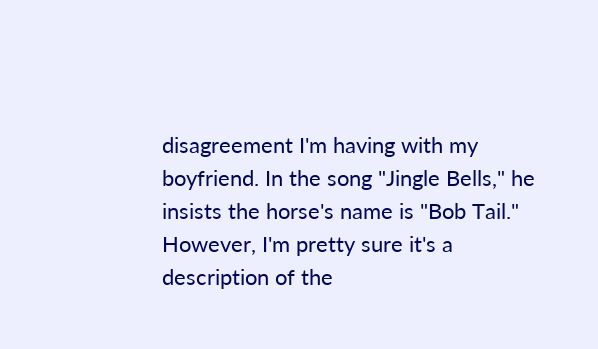disagreement I'm having with my boyfriend. In the song "Jingle Bells," he insists the horse's name is "Bob Tail." However, I'm pretty sure it's a description of the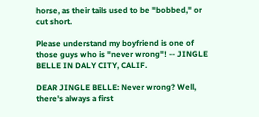horse, as their tails used to be "bobbed," or cut short.

Please understand my boyfriend is one of those guys who is "never wrong"! -- JINGLE BELLE IN DALY CITY, CALIF.

DEAR JINGLE BELLE: Never wrong? Well, there's always a first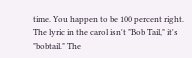time. You happen to be 100 percent right. The lyric in the carol isn't "Bob Tail," it's "bobtail." The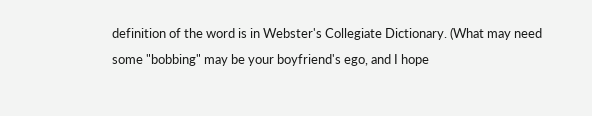definition of the word is in Webster's Collegiate Dictionary. (What may need some "bobbing" may be your boyfriend's ego, and I hope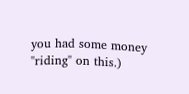you had some money "riding" on this.)